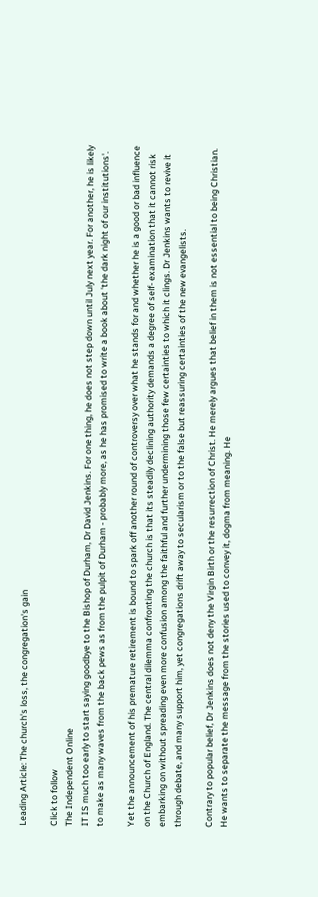Leading Article: The church's loss, the congregation's gain

Click to follow
The Independent Online
IT IS much too early to start saying goodbye to the Bishop of Durham, Dr David Jenkins. For one thing, he does not step down until July next year. For another, he is likely to make as many waves from the back pews as from the pulpit of Durham - probably more, as he has promised to write a book about 'the dark night of our institutions'.

Yet the announcement of his premature retirement is bound to spark off another round of controversy over what he stands for and whether he is a good or bad influence on the Church of England. The central dilemma confronting the church is that its steadily declining authority demands a degree of self- examination that it cannot risk embarking on without spreading even more confusion among the faithful and further undermining those few certainties to which it clings. Dr Jenkins wants to revive it through debate, and many support him, yet congregations drift away to secularism or to the false but reassuring certainties of the new evangelists.

Contrary to popular belief, Dr Jenkins does not deny the Virgin Birth or the resurrection of Christ. He merely argues that belief in them is not essential to being Christian. He wants to separate the message from the stories used to convey it, dogma from meaning. He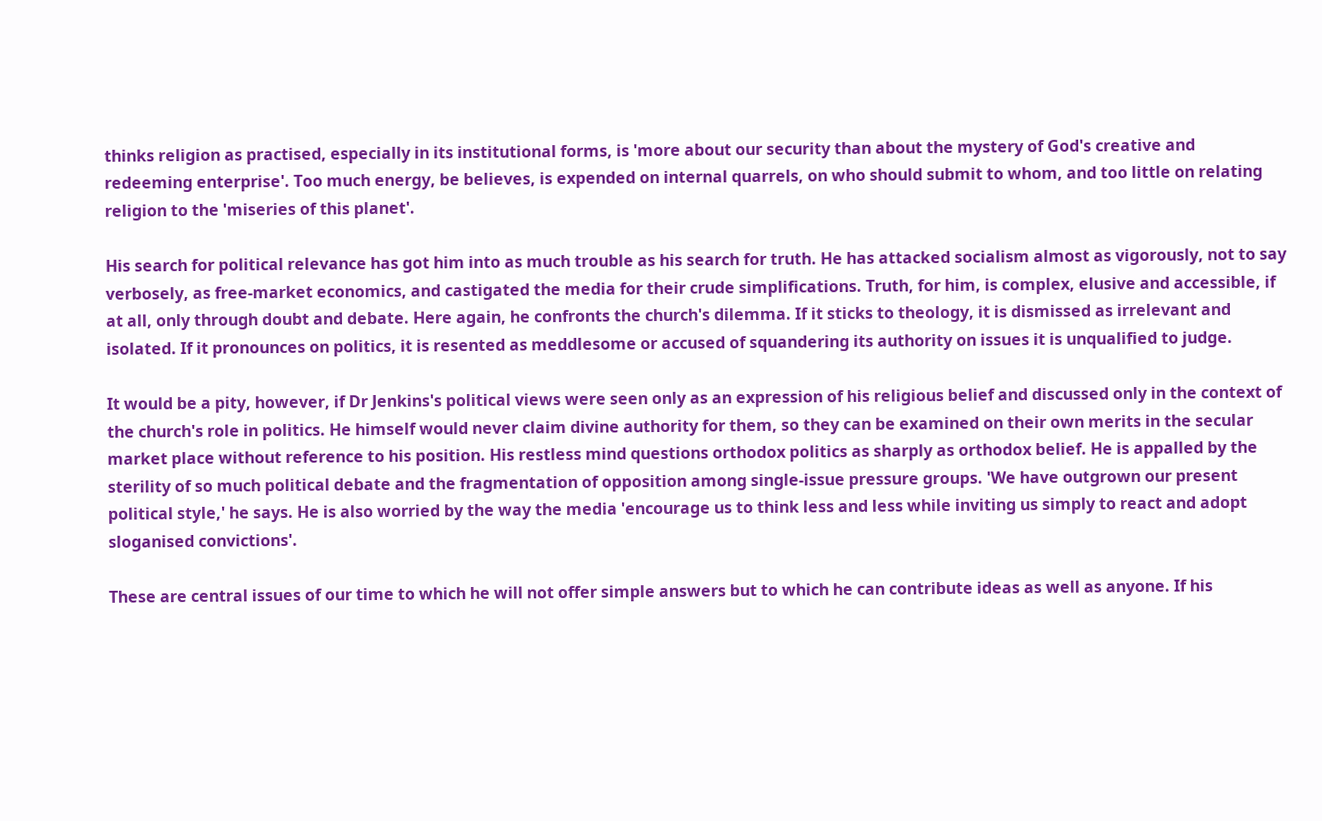thinks religion as practised, especially in its institutional forms, is 'more about our security than about the mystery of God's creative and redeeming enterprise'. Too much energy, be believes, is expended on internal quarrels, on who should submit to whom, and too little on relating religion to the 'miseries of this planet'.

His search for political relevance has got him into as much trouble as his search for truth. He has attacked socialism almost as vigorously, not to say verbosely, as free-market economics, and castigated the media for their crude simplifications. Truth, for him, is complex, elusive and accessible, if at all, only through doubt and debate. Here again, he confronts the church's dilemma. If it sticks to theology, it is dismissed as irrelevant and isolated. If it pronounces on politics, it is resented as meddlesome or accused of squandering its authority on issues it is unqualified to judge.

It would be a pity, however, if Dr Jenkins's political views were seen only as an expression of his religious belief and discussed only in the context of the church's role in politics. He himself would never claim divine authority for them, so they can be examined on their own merits in the secular market place without reference to his position. His restless mind questions orthodox politics as sharply as orthodox belief. He is appalled by the sterility of so much political debate and the fragmentation of opposition among single-issue pressure groups. 'We have outgrown our present political style,' he says. He is also worried by the way the media 'encourage us to think less and less while inviting us simply to react and adopt sloganised convictions'.

These are central issues of our time to which he will not offer simple answers but to which he can contribute ideas as well as anyone. If his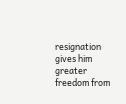resignation gives him greater freedom from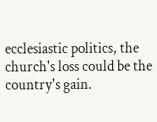ecclesiastic politics, the church's loss could be the country's gain.